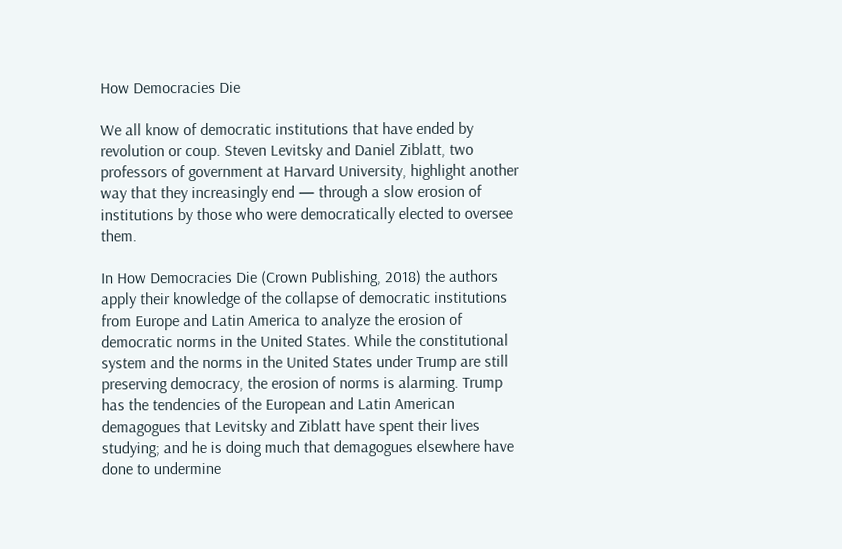How Democracies Die

We all know of democratic institutions that have ended by revolution or coup. Steven Levitsky and Daniel Ziblatt, two professors of government at Harvard University, highlight another way that they increasingly end — through a slow erosion of institutions by those who were democratically elected to oversee them.

In How Democracies Die (Crown Publishing, 2018) the authors apply their knowledge of the collapse of democratic institutions from Europe and Latin America to analyze the erosion of democratic norms in the United States. While the constitutional system and the norms in the United States under Trump are still preserving democracy, the erosion of norms is alarming. Trump has the tendencies of the European and Latin American demagogues that Levitsky and Ziblatt have spent their lives studying; and he is doing much that demagogues elsewhere have done to undermine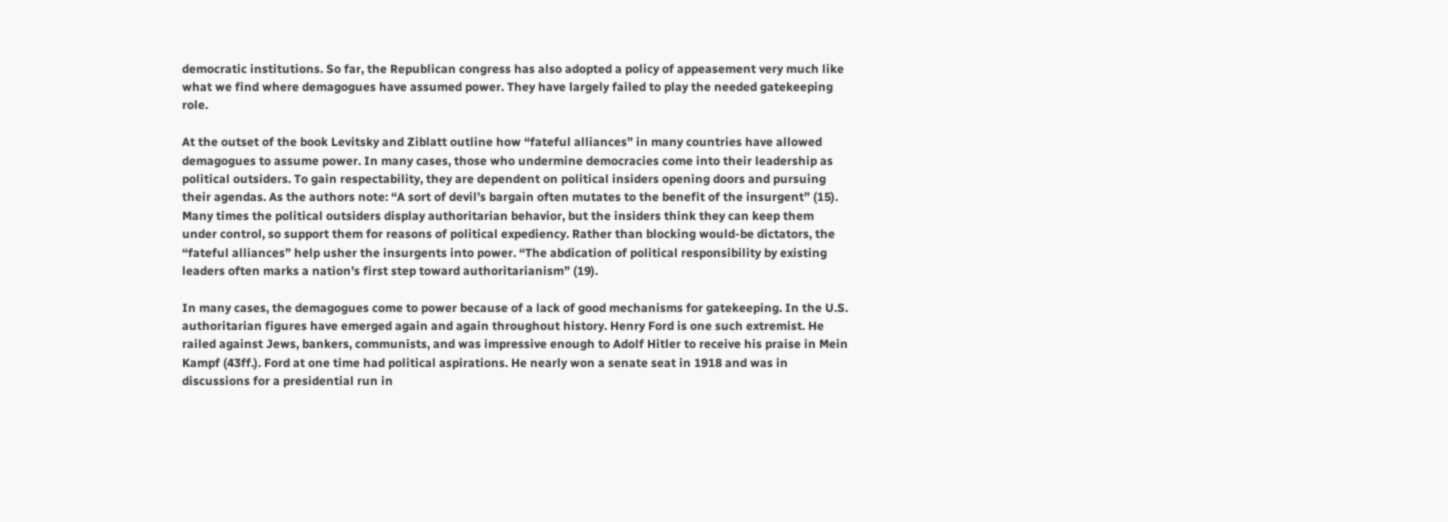democratic institutions. So far, the Republican congress has also adopted a policy of appeasement very much like what we find where demagogues have assumed power. They have largely failed to play the needed gatekeeping role.

At the outset of the book Levitsky and Ziblatt outline how “fateful alliances” in many countries have allowed demagogues to assume power. In many cases, those who undermine democracies come into their leadership as political outsiders. To gain respectability, they are dependent on political insiders opening doors and pursuing their agendas. As the authors note: “A sort of devil’s bargain often mutates to the benefit of the insurgent” (15). Many times the political outsiders display authoritarian behavior, but the insiders think they can keep them under control, so support them for reasons of political expediency. Rather than blocking would-be dictators, the “fateful alliances” help usher the insurgents into power. “The abdication of political responsibility by existing leaders often marks a nation’s first step toward authoritarianism” (19).

In many cases, the demagogues come to power because of a lack of good mechanisms for gatekeeping. In the U.S. authoritarian figures have emerged again and again throughout history. Henry Ford is one such extremist. He railed against Jews, bankers, communists, and was impressive enough to Adolf Hitler to receive his praise in Mein Kampf (43ff.). Ford at one time had political aspirations. He nearly won a senate seat in 1918 and was in discussions for a presidential run in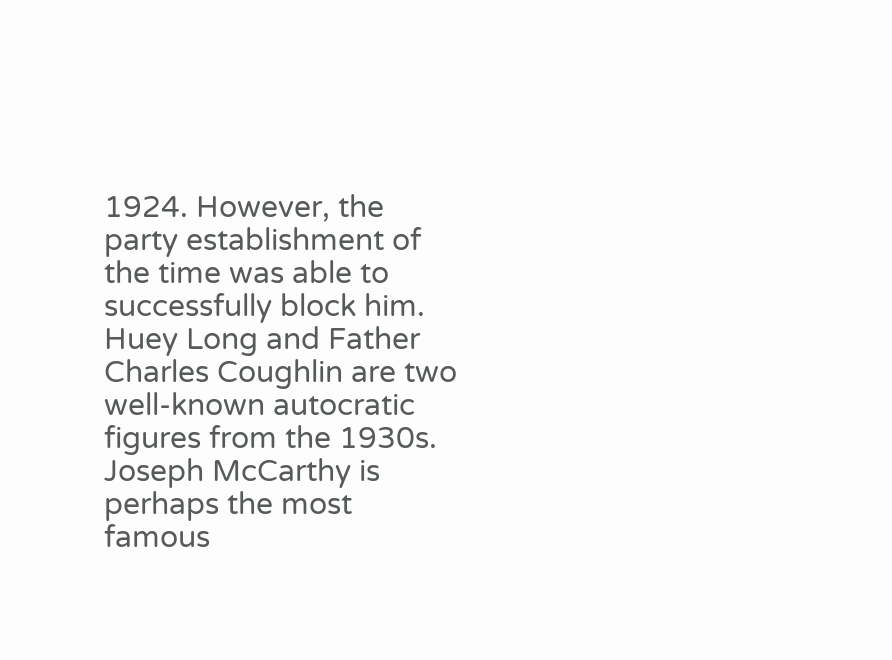1924. However, the party establishment of the time was able to successfully block him. Huey Long and Father Charles Coughlin are two well-known autocratic figures from the 1930s. Joseph McCarthy is perhaps the most famous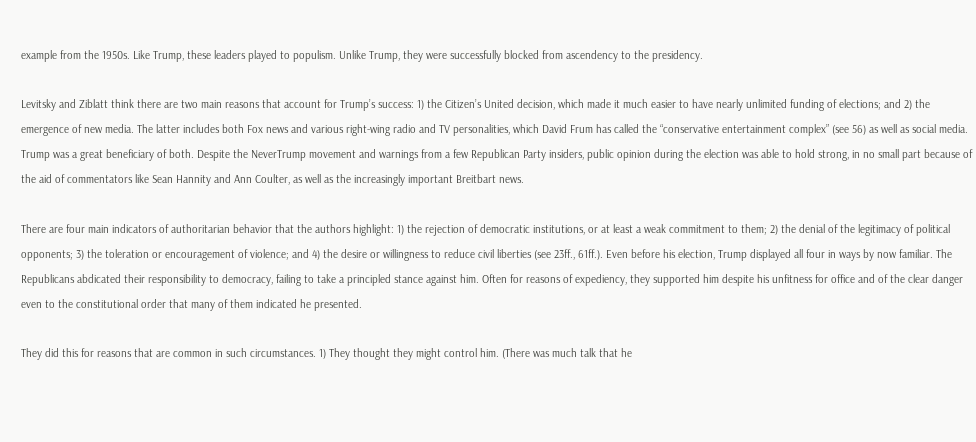example from the 1950s. Like Trump, these leaders played to populism. Unlike Trump, they were successfully blocked from ascendency to the presidency.

Levitsky and Ziblatt think there are two main reasons that account for Trump’s success: 1) the Citizen’s United decision, which made it much easier to have nearly unlimited funding of elections; and 2) the emergence of new media. The latter includes both Fox news and various right-wing radio and TV personalities, which David Frum has called the “conservative entertainment complex” (see 56) as well as social media. Trump was a great beneficiary of both. Despite the NeverTrump movement and warnings from a few Republican Party insiders, public opinion during the election was able to hold strong, in no small part because of the aid of commentators like Sean Hannity and Ann Coulter, as well as the increasingly important Breitbart news.

There are four main indicators of authoritarian behavior that the authors highlight: 1) the rejection of democratic institutions, or at least a weak commitment to them; 2) the denial of the legitimacy of political opponents; 3) the toleration or encouragement of violence; and 4) the desire or willingness to reduce civil liberties (see 23ff., 61ff.). Even before his election, Trump displayed all four in ways by now familiar. The Republicans abdicated their responsibility to democracy, failing to take a principled stance against him. Often for reasons of expediency, they supported him despite his unfitness for office and of the clear danger even to the constitutional order that many of them indicated he presented.

They did this for reasons that are common in such circumstances. 1) They thought they might control him. (There was much talk that he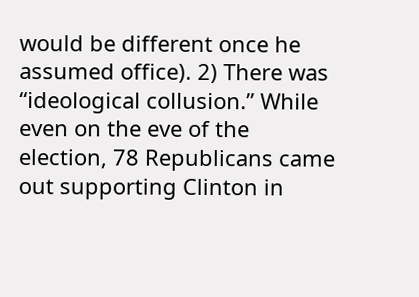would be different once he assumed office). 2) There was “ideological collusion.” While even on the eve of the election, 78 Republicans came out supporting Clinton in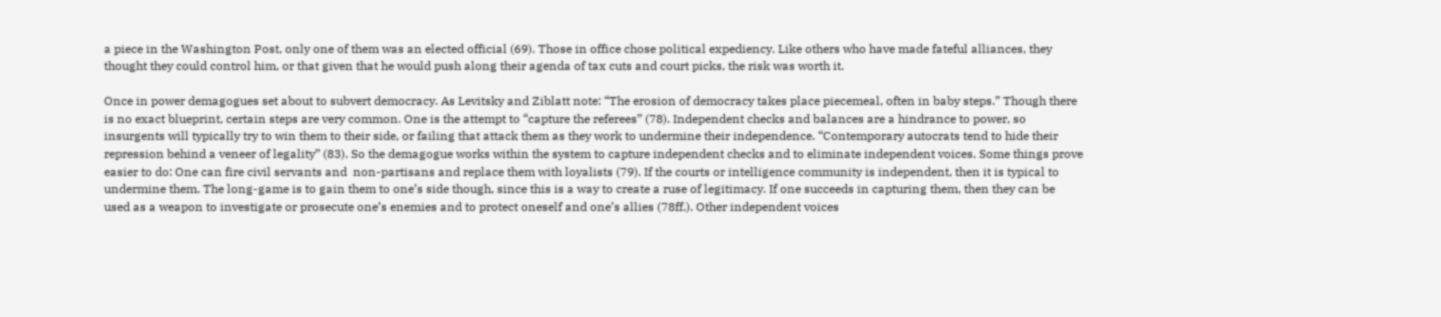a piece in the Washington Post, only one of them was an elected official (69). Those in office chose political expediency. Like others who have made fateful alliances, they thought they could control him, or that given that he would push along their agenda of tax cuts and court picks, the risk was worth it.

Once in power demagogues set about to subvert democracy. As Levitsky and Ziblatt note: “The erosion of democracy takes place piecemeal, often in baby steps.” Though there is no exact blueprint, certain steps are very common. One is the attempt to “capture the referees” (78). Independent checks and balances are a hindrance to power, so insurgents will typically try to win them to their side, or failing that attack them as they work to undermine their independence. “Contemporary autocrats tend to hide their repression behind a veneer of legality” (83). So the demagogue works within the system to capture independent checks and to eliminate independent voices. Some things prove easier to do: One can fire civil servants and  non-partisans and replace them with loyalists (79). If the courts or intelligence community is independent, then it is typical to undermine them. The long-game is to gain them to one’s side though, since this is a way to create a ruse of legitimacy. If one succeeds in capturing them, then they can be used as a weapon to investigate or prosecute one’s enemies and to protect oneself and one’s allies (78ff.). Other independent voices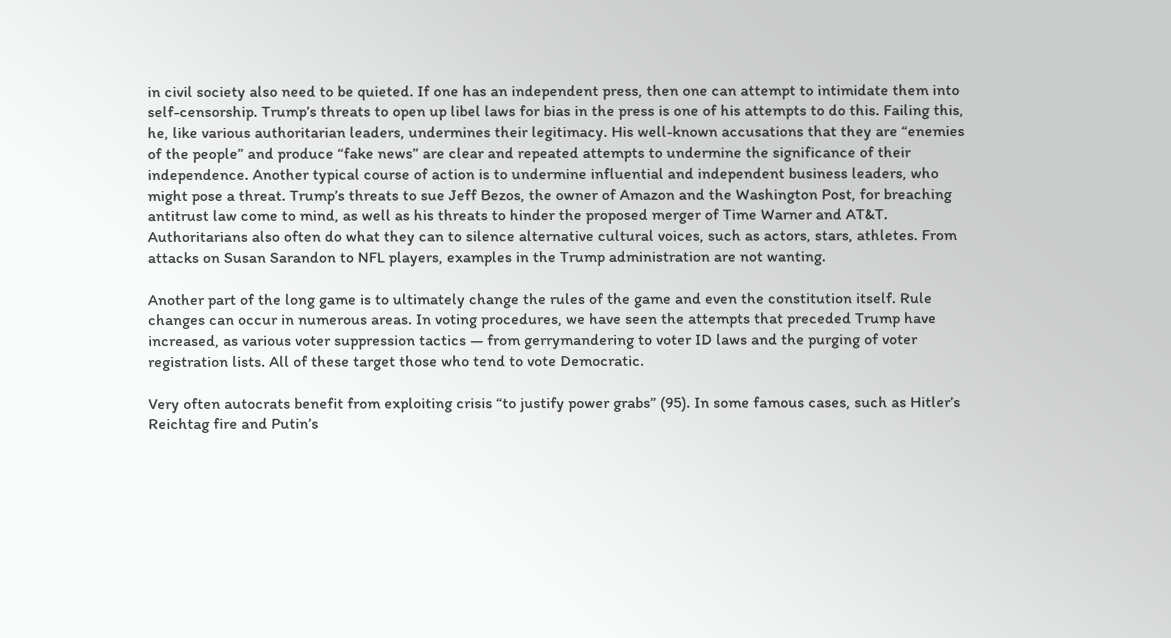in civil society also need to be quieted. If one has an independent press, then one can attempt to intimidate them into self-censorship. Trump’s threats to open up libel laws for bias in the press is one of his attempts to do this. Failing this, he, like various authoritarian leaders, undermines their legitimacy. His well-known accusations that they are “enemies of the people” and produce “fake news” are clear and repeated attempts to undermine the significance of their independence. Another typical course of action is to undermine influential and independent business leaders, who might pose a threat. Trump’s threats to sue Jeff Bezos, the owner of Amazon and the Washington Post, for breaching antitrust law come to mind, as well as his threats to hinder the proposed merger of Time Warner and AT&T. Authoritarians also often do what they can to silence alternative cultural voices, such as actors, stars, athletes. From attacks on Susan Sarandon to NFL players, examples in the Trump administration are not wanting.

Another part of the long game is to ultimately change the rules of the game and even the constitution itself. Rule changes can occur in numerous areas. In voting procedures, we have seen the attempts that preceded Trump have increased, as various voter suppression tactics — from gerrymandering to voter ID laws and the purging of voter registration lists. All of these target those who tend to vote Democratic.

Very often autocrats benefit from exploiting crisis “to justify power grabs” (95). In some famous cases, such as Hitler’s Reichtag fire and Putin’s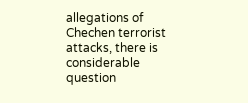allegations of Chechen terrorist attacks, there is considerable question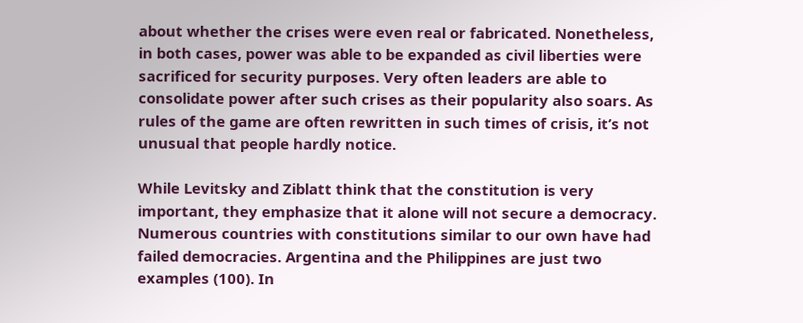about whether the crises were even real or fabricated. Nonetheless, in both cases, power was able to be expanded as civil liberties were sacrificed for security purposes. Very often leaders are able to consolidate power after such crises as their popularity also soars. As rules of the game are often rewritten in such times of crisis, it’s not unusual that people hardly notice.

While Levitsky and Ziblatt think that the constitution is very important, they emphasize that it alone will not secure a democracy. Numerous countries with constitutions similar to our own have had failed democracies. Argentina and the Philippines are just two examples (100). In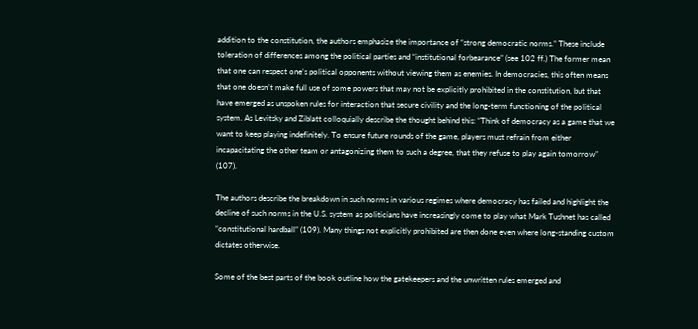addition to the constitution, the authors emphasize the importance of “strong democratic norms.” These include toleration of differences among the political parties and “institutional forbearance” (see 102 ff.) The former mean that one can respect one’s political opponents without viewing them as enemies. In democracies, this often means that one doesn’t make full use of some powers that may not be explicitly prohibited in the constitution, but that have emerged as unspoken rules for interaction that secure civility and the long-term functioning of the political system. As Levitsky and Ziblatt colloquially describe the thought behind this: “Think of democracy as a game that we want to keep playing indefinitely. To ensure future rounds of the game, players must refrain from either incapacitating the other team or antagonizing them to such a degree, that they refuse to play again tomorrow” (107).

The authors describe the breakdown in such norms in various regimes where democracy has failed and highlight the decline of such norms in the U.S. system as politicians have increasingly come to play what Mark Tushnet has called “constitutional hardball” (109). Many things not explicitly prohibited are then done even where long-standing custom dictates otherwise.

Some of the best parts of the book outline how the gatekeepers and the unwritten rules emerged and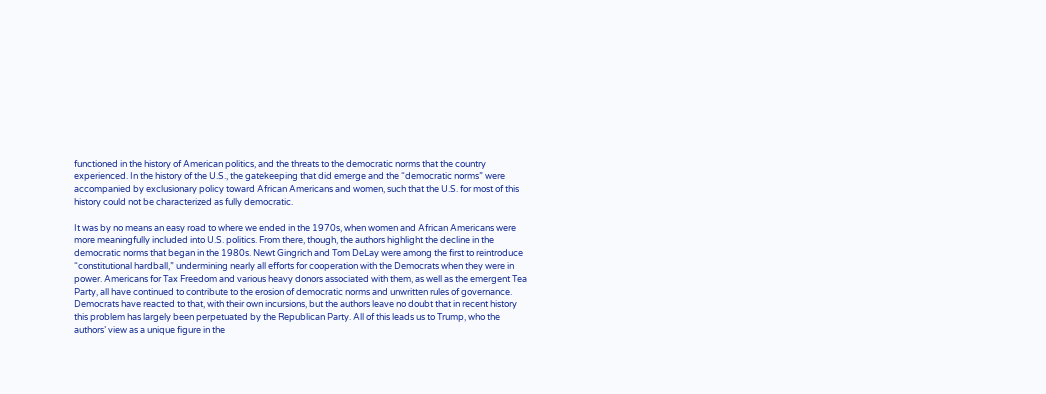functioned in the history of American politics, and the threats to the democratic norms that the country experienced. In the history of the U.S., the gatekeeping that did emerge and the “democratic norms” were accompanied by exclusionary policy toward African Americans and women, such that the U.S. for most of this history could not be characterized as fully democratic.

It was by no means an easy road to where we ended in the 1970s, when women and African Americans were more meaningfully included into U.S. politics. From there, though, the authors highlight the decline in the democratic norms that began in the 1980s. Newt Gingrich and Tom DeLay were among the first to reintroduce “constitutional hardball,” undermining nearly all efforts for cooperation with the Democrats when they were in power. Americans for Tax Freedom and various heavy donors associated with them, as well as the emergent Tea Party, all have continued to contribute to the erosion of democratic norms and unwritten rules of governance. Democrats have reacted to that, with their own incursions, but the authors leave no doubt that in recent history this problem has largely been perpetuated by the Republican Party. All of this leads us to Trump, who the authors’ view as a unique figure in the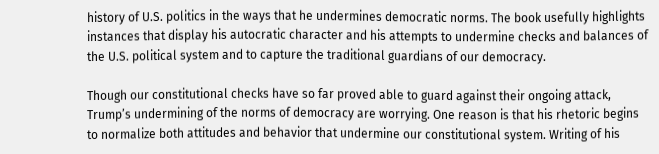history of U.S. politics in the ways that he undermines democratic norms. The book usefully highlights instances that display his autocratic character and his attempts to undermine checks and balances of the U.S. political system and to capture the traditional guardians of our democracy.

Though our constitutional checks have so far proved able to guard against their ongoing attack, Trump’s undermining of the norms of democracy are worrying. One reason is that his rhetoric begins to normalize both attitudes and behavior that undermine our constitutional system. Writing of his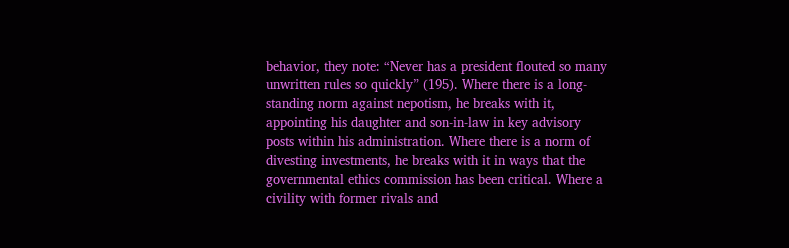behavior, they note: “Never has a president flouted so many unwritten rules so quickly” (195). Where there is a long-standing norm against nepotism, he breaks with it, appointing his daughter and son-in-law in key advisory posts within his administration. Where there is a norm of divesting investments, he breaks with it in ways that the governmental ethics commission has been critical. Where a civility with former rivals and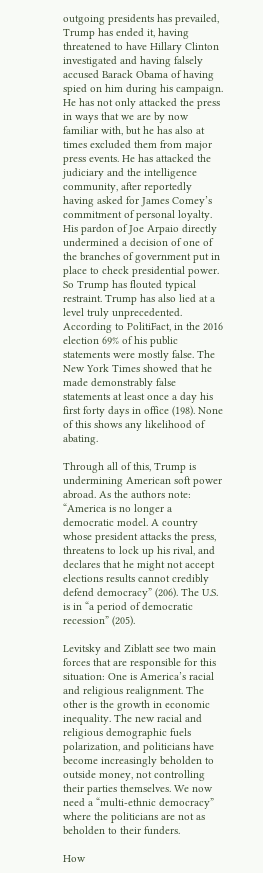outgoing presidents has prevailed, Trump has ended it, having threatened to have Hillary Clinton investigated and having falsely accused Barack Obama of having spied on him during his campaign. He has not only attacked the press in ways that we are by now familiar with, but he has also at times excluded them from major press events. He has attacked the judiciary and the intelligence community, after reportedly having asked for James Comey’s commitment of personal loyalty. His pardon of Joe Arpaio directly undermined a decision of one of the branches of government put in place to check presidential power. So Trump has flouted typical restraint. Trump has also lied at a level truly unprecedented. According to PolitiFact, in the 2016 election 69% of his public statements were mostly false. The New York Times showed that he made demonstrably false statements at least once a day his first forty days in office (198). None of this shows any likelihood of abating.

Through all of this, Trump is undermining American soft power abroad. As the authors note: “America is no longer a democratic model. A country whose president attacks the press, threatens to lock up his rival, and declares that he might not accept elections results cannot credibly defend democracy” (206). The U.S. is in “a period of democratic recession” (205).

Levitsky and Ziblatt see two main forces that are responsible for this situation: One is America’s racial and religious realignment. The other is the growth in economic inequality. The new racial and religious demographic fuels polarization, and politicians have become increasingly beholden to outside money, not controlling their parties themselves. We now need a “multi-ethnic democracy” where the politicians are not as beholden to their funders.

How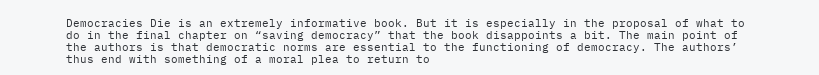Democracies Die is an extremely informative book. But it is especially in the proposal of what to do in the final chapter on “saving democracy” that the book disappoints a bit. The main point of the authors is that democratic norms are essential to the functioning of democracy. The authors’ thus end with something of a moral plea to return to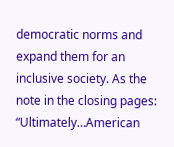democratic norms and expand them for an inclusive society. As the note in the closing pages: “Ultimately…American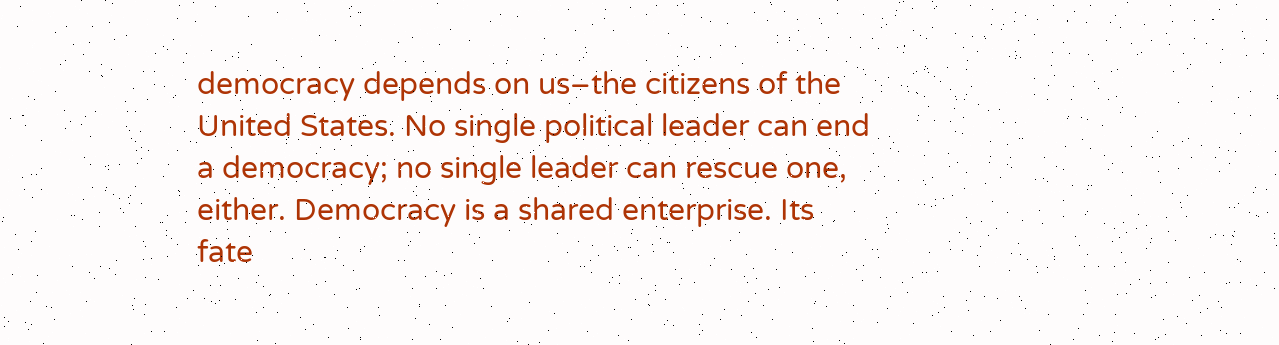democracy depends on us–the citizens of the United States. No single political leader can end a democracy; no single leader can rescue one, either. Democracy is a shared enterprise. Its fate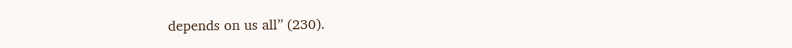depends on us all” (230).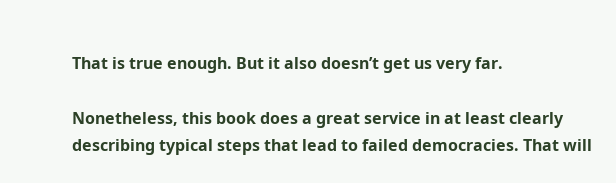That is true enough. But it also doesn’t get us very far.

Nonetheless, this book does a great service in at least clearly describing typical steps that lead to failed democracies. That will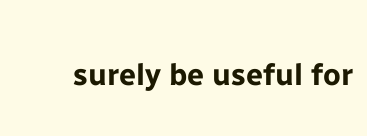surely be useful for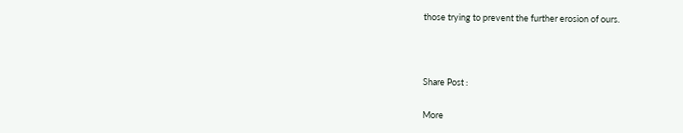those trying to prevent the further erosion of ours.



Share Post :

More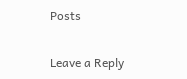Posts

Leave a Reply